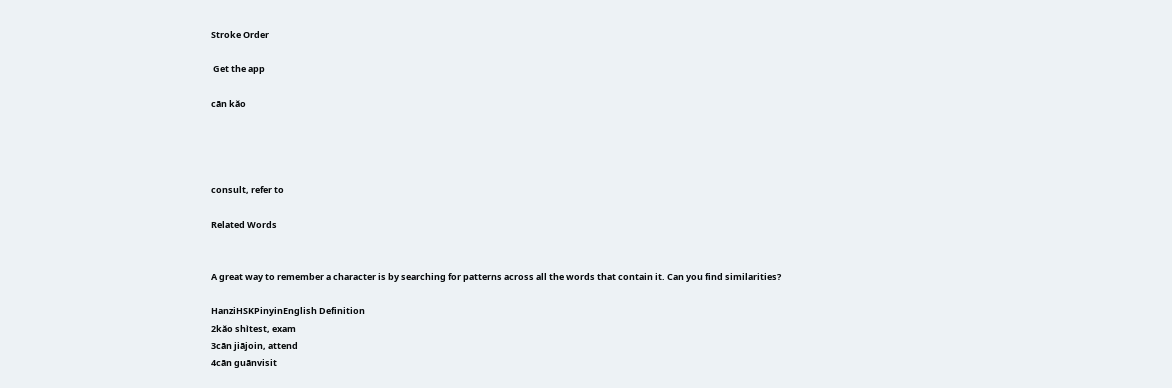Stroke Order

 Get the app

cān kǎo




consult, refer to

Related Words


A great way to remember a character is by searching for patterns across all the words that contain it. Can you find similarities?

HanziHSKPinyinEnglish Definition
2kǎo shìtest, exam
3cān jiājoin, attend
4cān guānvisit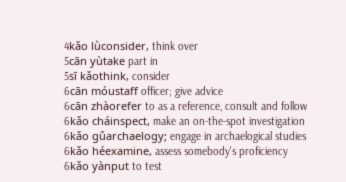4kǎo lǜconsider, think over
5cān yùtake part in
5sī kǎothink, consider
6cān móustaff officer; give advice
6cān zhàorefer to as a reference, consult and follow
6kǎo cháinspect, make an on-the-spot investigation
6kǎo gǔarchaelogy; engage in archaelogical studies
6kǎo héexamine, assess somebody's proficiency
6kǎo yànput to test